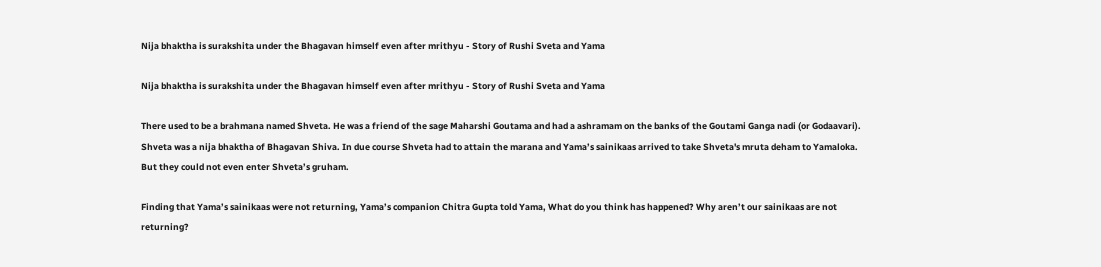Nija bhaktha is surakshita under the Bhagavan himself even after mrithyu - Story of Rushi Sveta and Yama

Nija bhaktha is surakshita under the Bhagavan himself even after mrithyu - Story of Rushi Sveta and Yama

There used to be a brahmana named Shveta. He was a friend of the sage Maharshi Goutama and had a ashramam on the banks of the Goutami Ganga nadi (or Godaavari). Shveta was a nija bhaktha of Bhagavan Shiva. In due course Shveta had to attain the marana and Yama’s sainikaas arrived to take Shveta's mruta deham to Yamaloka. But they could not even enter Shveta’s gruham.

Finding that Yama’s sainikaas were not returning, Yama’s companion Chitra Gupta told Yama, What do you think has happened? Why aren’t our sainikaas are not returning?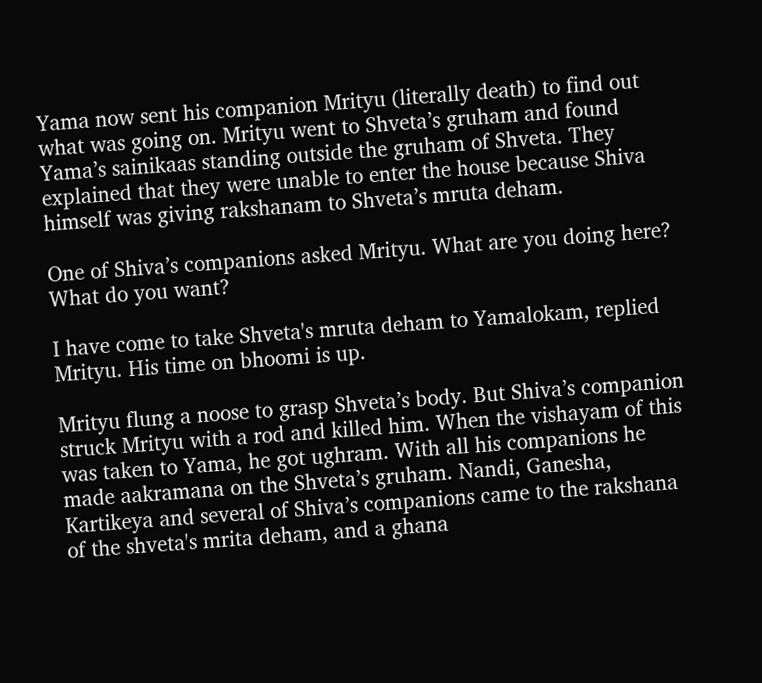Yama now sent his companion Mrityu (literally death) to find out what was going on. Mrityu went to Shveta’s gruham and found Yama’s sainikaas standing outside the gruham of Shveta. They explained that they were unable to enter the house because Shiva himself was giving rakshanam to Shveta’s mruta deham.

One of Shiva’s companions asked Mrityu. What are you doing here? What do you want?

I have come to take Shveta's mruta deham to Yamalokam, replied Mrityu. His time on bhoomi is up.

Mrityu flung a noose to grasp Shveta’s body. But Shiva’s companion struck Mrityu with a rod and killed him. When the vishayam of this was taken to Yama, he got ughram. With all his companions he made aakramana on the Shveta’s gruham. Nandi, Ganesha, Kartikeya and several of Shiva’s companions came to the rakshana of the shveta's mrita deham, and a ghana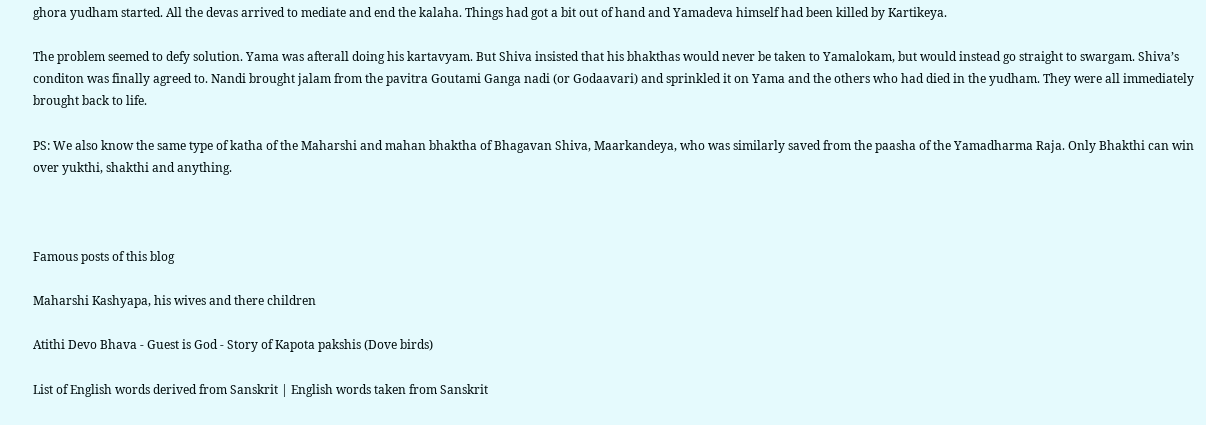ghora yudham started. All the devas arrived to mediate and end the kalaha. Things had got a bit out of hand and Yamadeva himself had been killed by Kartikeya.

The problem seemed to defy solution. Yama was afterall doing his kartavyam. But Shiva insisted that his bhakthas would never be taken to Yamalokam, but would instead go straight to swargam. Shiva’s conditon was finally agreed to. Nandi brought jalam from the pavitra Goutami Ganga nadi (or Godaavari) and sprinkled it on Yama and the others who had died in the yudham. They were all immediately brought back to life.

PS: We also know the same type of katha of the Maharshi and mahan bhaktha of Bhagavan Shiva, Maarkandeya, who was similarly saved from the paasha of the Yamadharma Raja. Only Bhakthi can win over yukthi, shakthi and anything.



Famous posts of this blog

Maharshi Kashyapa, his wives and there children

Atithi Devo Bhava - Guest is God - Story of Kapota pakshis (Dove birds)

List of English words derived from Sanskrit | English words taken from Sanskrit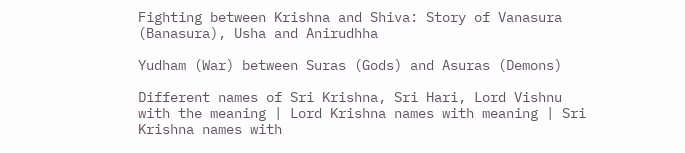Fighting between Krishna and Shiva: Story of Vanasura (Banasura), Usha and Anirudhha

Yudham (War) between Suras (Gods) and Asuras (Demons)

Different names of Sri Krishna, Sri Hari, Lord Vishnu with the meaning | Lord Krishna names with meaning | Sri Krishna names with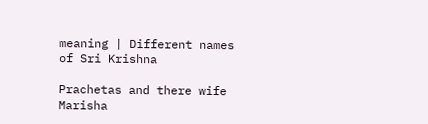meaning | Different names of Sri Krishna

Prachetas and there wife Marisha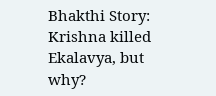Bhakthi Story: Krishna killed Ekalavya, but why?